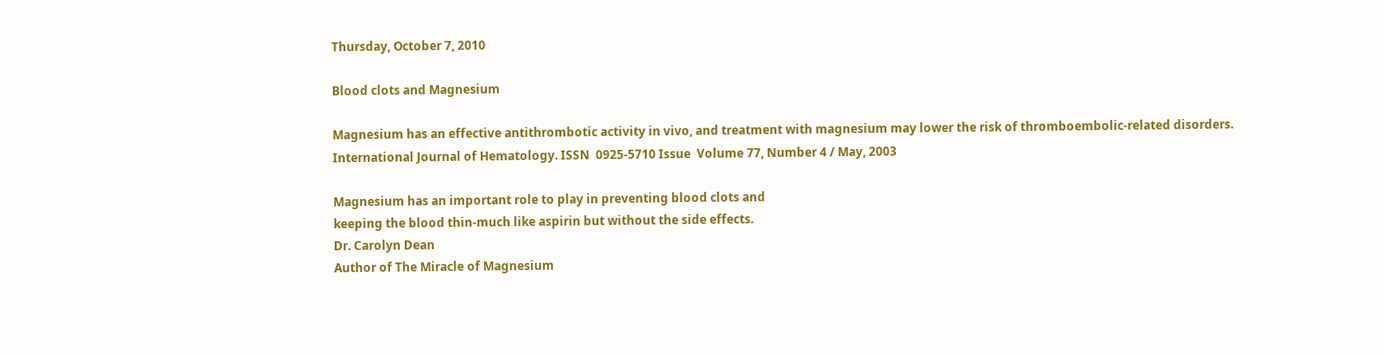Thursday, October 7, 2010

Blood clots and Magnesium

Magnesium has an effective antithrombotic activity in vivo, and treatment with magnesium may lower the risk of thromboembolic-related disorders.
International Journal of Hematology. ISSN  0925-5710 Issue  Volume 77, Number 4 / May, 2003

Magnesium has an important role to play in preventing blood clots and
keeping the blood thin-much like aspirin but without the side effects.
Dr. Carolyn Dean
Author of The Miracle of Magnesium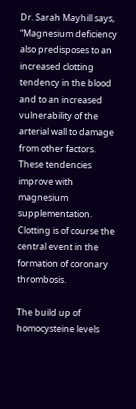Dr. Sarah Mayhill says, “Magnesium deficiency also predisposes to an increased clotting tendency in the blood and to an increased vulnerability of the arterial wall to damage from other factors. These tendencies improve with magnesium supplementation. Clotting is of course the central event in the formation of coronary thrombosis.

The build up of homocysteine levels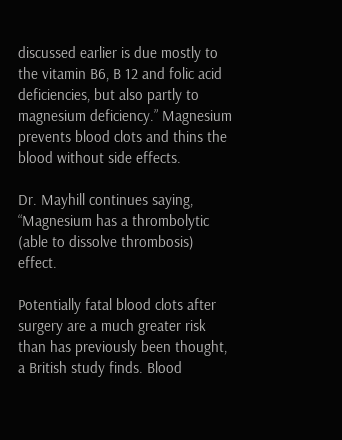discussed earlier is due mostly to the vitamin B6, B 12 and folic acid deficiencies, but also partly to magnesium deficiency.” Magnesium prevents blood clots and thins the blood without side effects.

Dr. Mayhill continues saying, “Magnesium has a thrombolytic (able to dissolve thrombosis) effect.

Potentially fatal blood clots after surgery are a much greater risk than has previously been thought, a British study finds. Blood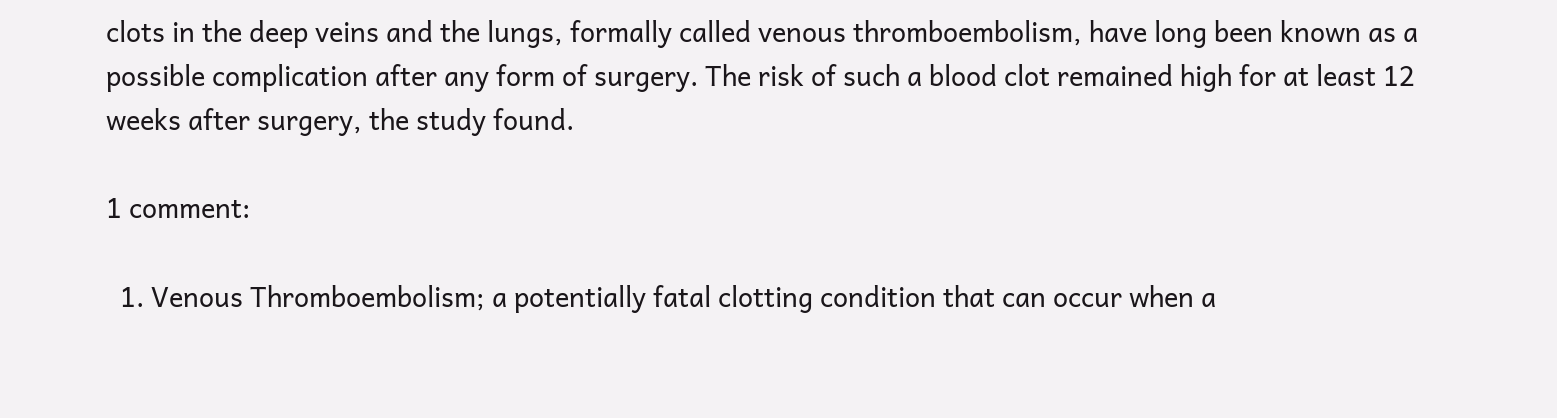clots in the deep veins and the lungs, formally called venous thromboembolism, have long been known as a possible complication after any form of surgery. The risk of such a blood clot remained high for at least 12 weeks after surgery, the study found.

1 comment:

  1. Venous Thromboembolism; a potentially fatal clotting condition that can occur when a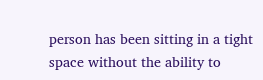person has been sitting in a tight space without the ability to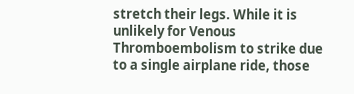stretch their legs. While it is unlikely for Venous Thromboembolism to strike due to a single airplane ride, those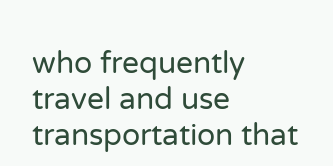who frequently travel and use transportation that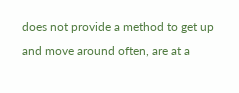does not provide a method to get up and move around often, are at a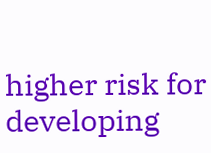higher risk for developing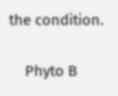the condition.

    Phyto B